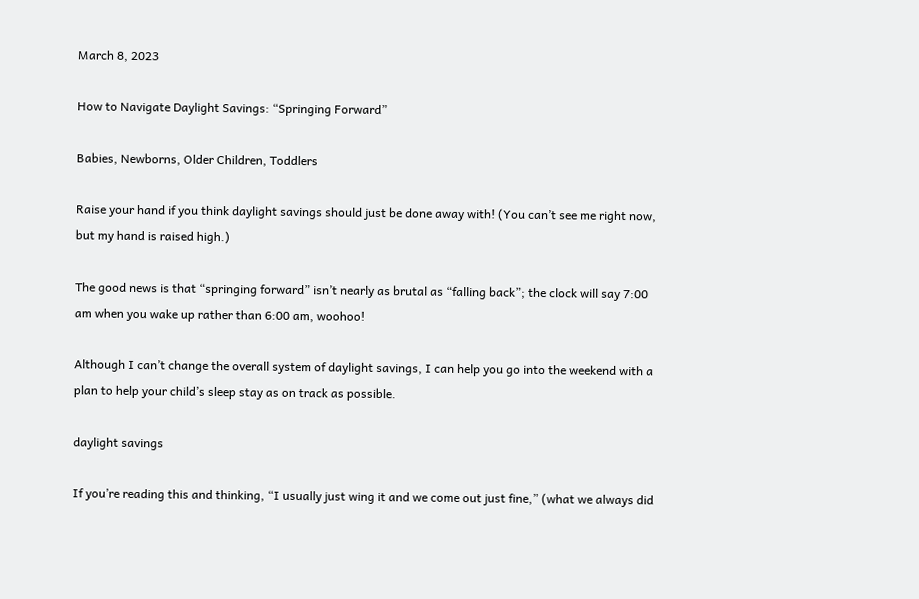March 8, 2023

How to Navigate Daylight Savings: “Springing Forward”

Babies, Newborns, Older Children, Toddlers

Raise your hand if you think daylight savings should just be done away with! (You can’t see me right now, but my hand is raised high.)

The good news is that “springing forward” isn’t nearly as brutal as “falling back”; the clock will say 7:00 am when you wake up rather than 6:00 am, woohoo!

Although I can’t change the overall system of daylight savings, I can help you go into the weekend with a plan to help your child’s sleep stay as on track as possible.

daylight savings

If you’re reading this and thinking, “I usually just wing it and we come out just fine,” (what we always did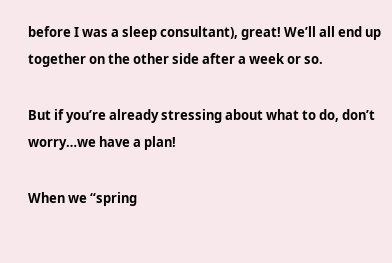before I was a sleep consultant), great! We’ll all end up together on the other side after a week or so.

But if you’re already stressing about what to do, don’t worry…we have a plan!

When we “spring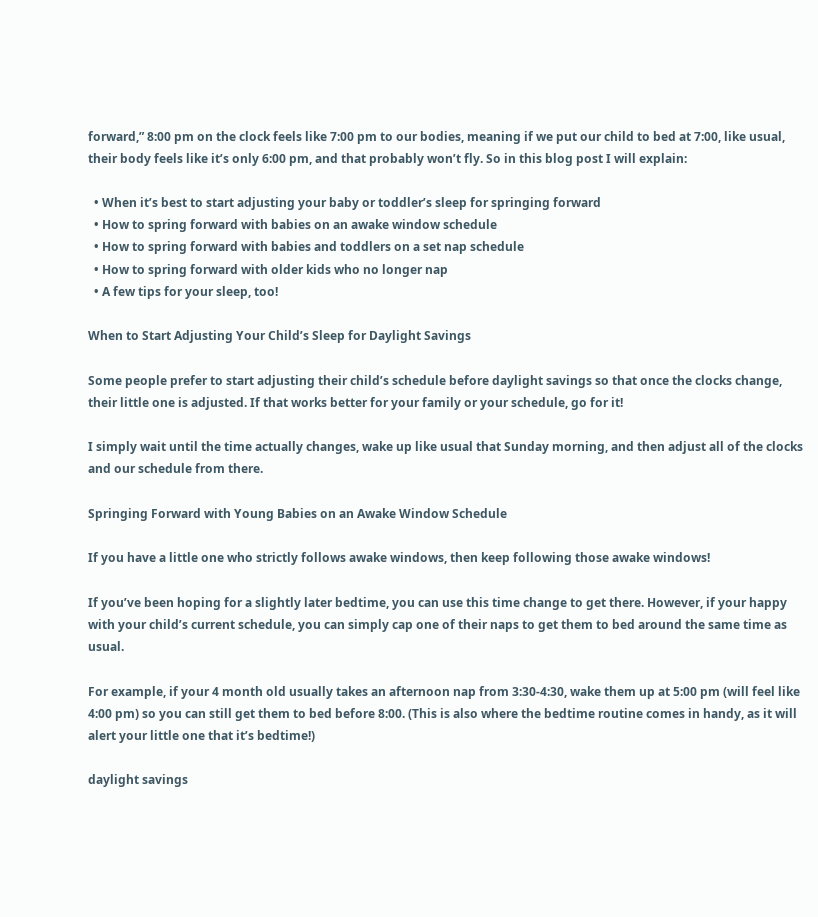forward,” 8:00 pm on the clock feels like 7:00 pm to our bodies, meaning if we put our child to bed at 7:00, like usual, their body feels like it’s only 6:00 pm, and that probably won’t fly. So in this blog post I will explain:

  • When it’s best to start adjusting your baby or toddler’s sleep for springing forward
  • How to spring forward with babies on an awake window schedule
  • How to spring forward with babies and toddlers on a set nap schedule
  • How to spring forward with older kids who no longer nap
  • A few tips for your sleep, too!

When to Start Adjusting Your Child’s Sleep for Daylight Savings

Some people prefer to start adjusting their child’s schedule before daylight savings so that once the clocks change, their little one is adjusted. If that works better for your family or your schedule, go for it!

I simply wait until the time actually changes, wake up like usual that Sunday morning, and then adjust all of the clocks and our schedule from there.

Springing Forward with Young Babies on an Awake Window Schedule

If you have a little one who strictly follows awake windows, then keep following those awake windows!

If you’ve been hoping for a slightly later bedtime, you can use this time change to get there. However, if your happy with your child’s current schedule, you can simply cap one of their naps to get them to bed around the same time as usual.

For example, if your 4 month old usually takes an afternoon nap from 3:30-4:30, wake them up at 5:00 pm (will feel like 4:00 pm) so you can still get them to bed before 8:00. (This is also where the bedtime routine comes in handy, as it will alert your little one that it’s bedtime!)

daylight savings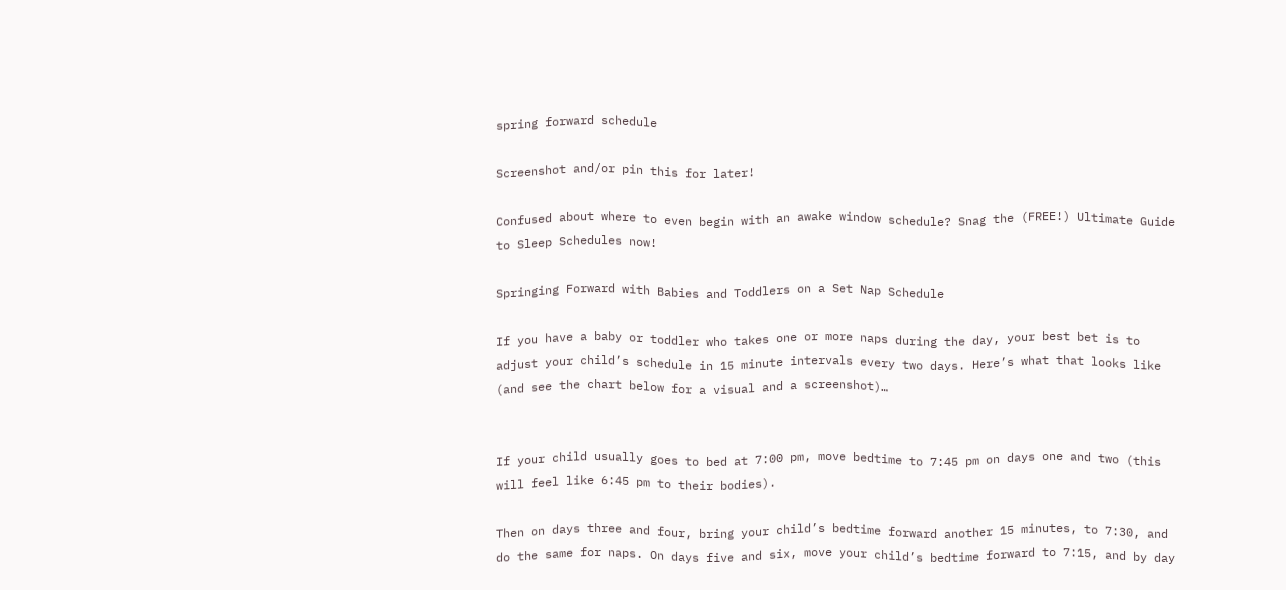spring forward schedule

Screenshot and/or pin this for later!

Confused about where to even begin with an awake window schedule? Snag the (FREE!) Ultimate Guide to Sleep Schedules now!

Springing Forward with Babies and Toddlers on a Set Nap Schedule

If you have a baby or toddler who takes one or more naps during the day, your best bet is to adjust your child’s schedule in 15 minute intervals every two days. Here’s what that looks like (and see the chart below for a visual and a screenshot)…


If your child usually goes to bed at 7:00 pm, move bedtime to 7:45 pm on days one and two (this will feel like 6:45 pm to their bodies).

Then on days three and four, bring your child’s bedtime forward another 15 minutes, to 7:30, and do the same for naps. On days five and six, move your child’s bedtime forward to 7:15, and by day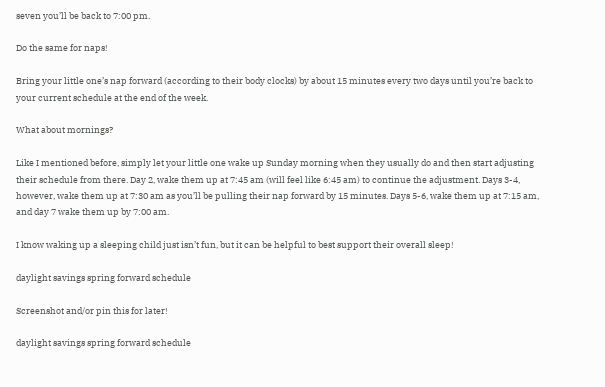seven you’ll be back to 7:00 pm.

Do the same for naps!

Bring your little one’s nap forward (according to their body clocks) by about 15 minutes every two days until you’re back to your current schedule at the end of the week.

What about mornings?

Like I mentioned before, simply let your little one wake up Sunday morning when they usually do and then start adjusting their schedule from there. Day 2, wake them up at 7:45 am (will feel like 6:45 am) to continue the adjustment. Days 3-4, however, wake them up at 7:30 am as you’ll be pulling their nap forward by 15 minutes. Days 5-6, wake them up at 7:15 am, and day 7 wake them up by 7:00 am.

I know waking up a sleeping child just isn’t fun, but it can be helpful to best support their overall sleep!

daylight savings spring forward schedule

Screenshot and/or pin this for later!

daylight savings spring forward schedule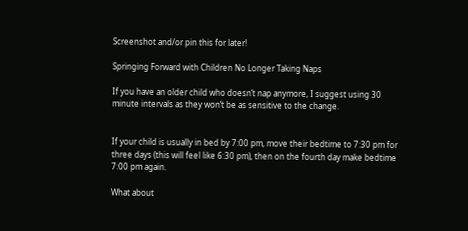Screenshot and/or pin this for later!

Springing Forward with Children No Longer Taking Naps

If you have an older child who doesn’t nap anymore, I suggest using 30 minute intervals as they won’t be as sensitive to the change.


If your child is usually in bed by 7:00 pm, move their bedtime to 7:30 pm for three days (this will feel like 6:30 pm), then on the fourth day make bedtime 7:00 pm again.

What about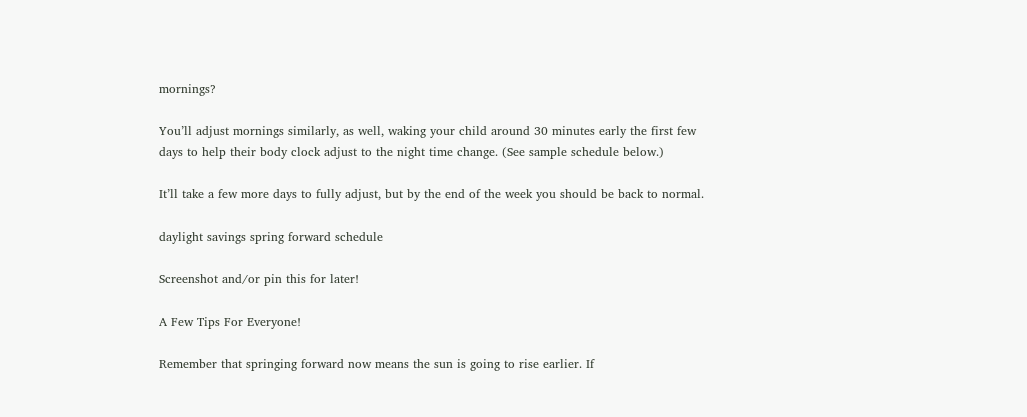mornings?

You’ll adjust mornings similarly, as well, waking your child around 30 minutes early the first few days to help their body clock adjust to the night time change. (See sample schedule below.)

It’ll take a few more days to fully adjust, but by the end of the week you should be back to normal.

daylight savings spring forward schedule

Screenshot and/or pin this for later!

A Few Tips For Everyone!

Remember that springing forward now means the sun is going to rise earlier. If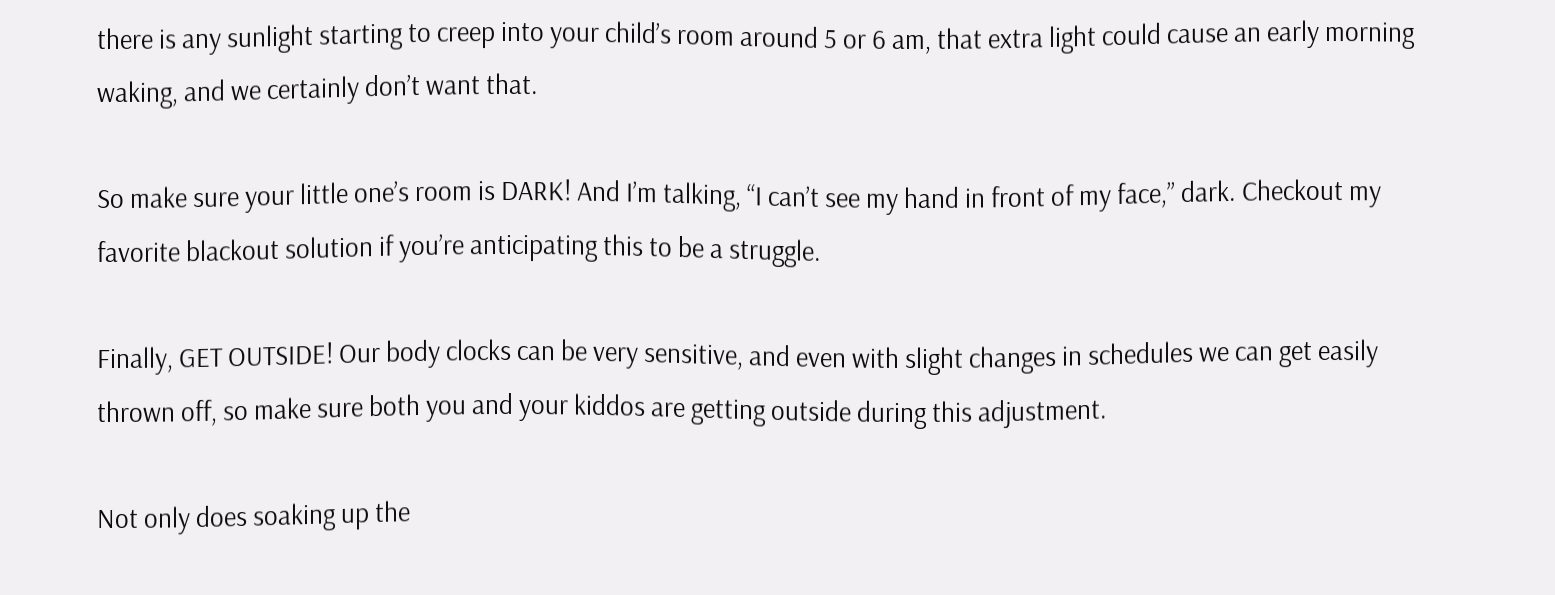there is any sunlight starting to creep into your child’s room around 5 or 6 am, that extra light could cause an early morning waking, and we certainly don’t want that.

So make sure your little one’s room is DARK! And I’m talking, “I can’t see my hand in front of my face,” dark. Checkout my favorite blackout solution if you’re anticipating this to be a struggle.

Finally, GET OUTSIDE! Our body clocks can be very sensitive, and even with slight changes in schedules we can get easily thrown off, so make sure both you and your kiddos are getting outside during this adjustment.

Not only does soaking up the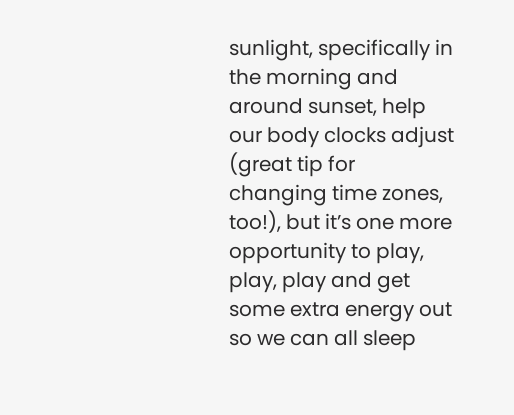sunlight, specifically in the morning and around sunset, help our body clocks adjust (great tip for changing time zones, too!), but it’s one more opportunity to play, play, play and get some extra energy out so we can all sleep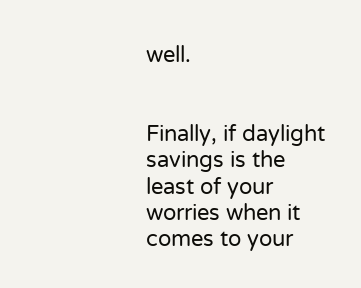well.


Finally, if daylight savings is the least of your worries when it comes to your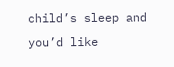child’s sleep and you’d like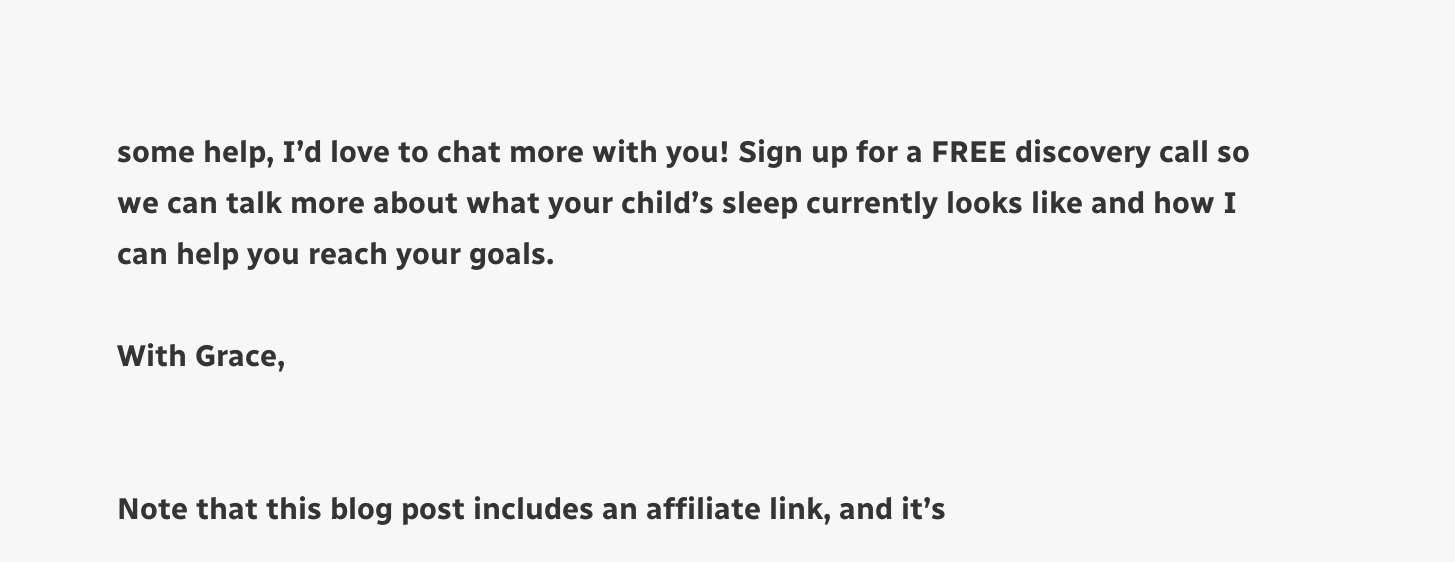some help, I’d love to chat more with you! Sign up for a FREE discovery call so we can talk more about what your child’s sleep currently looks like and how I can help you reach your goals.

With Grace,


Note that this blog post includes an affiliate link, and it’s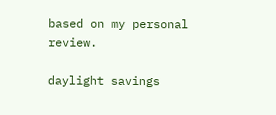based on my personal review.

daylight savings